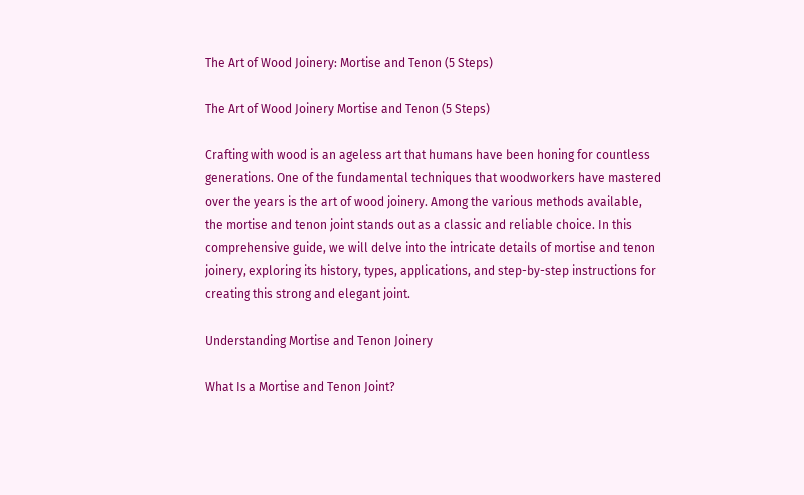The Art of Wood Joinery: Mortise and Tenon (5 Steps)

The Art of Wood Joinery Mortise and Tenon (5 Steps)

Crafting with wood is an ageless art that humans have been honing for countless generations. One of the fundamental techniques that woodworkers have mastered over the years is the art of wood joinery. Among the various methods available, the mortise and tenon joint stands out as a classic and reliable choice. In this comprehensive guide, we will delve into the intricate details of mortise and tenon joinery, exploring its history, types, applications, and step-by-step instructions for creating this strong and elegant joint.

Understanding Mortise and Tenon Joinery

What Is a Mortise and Tenon Joint?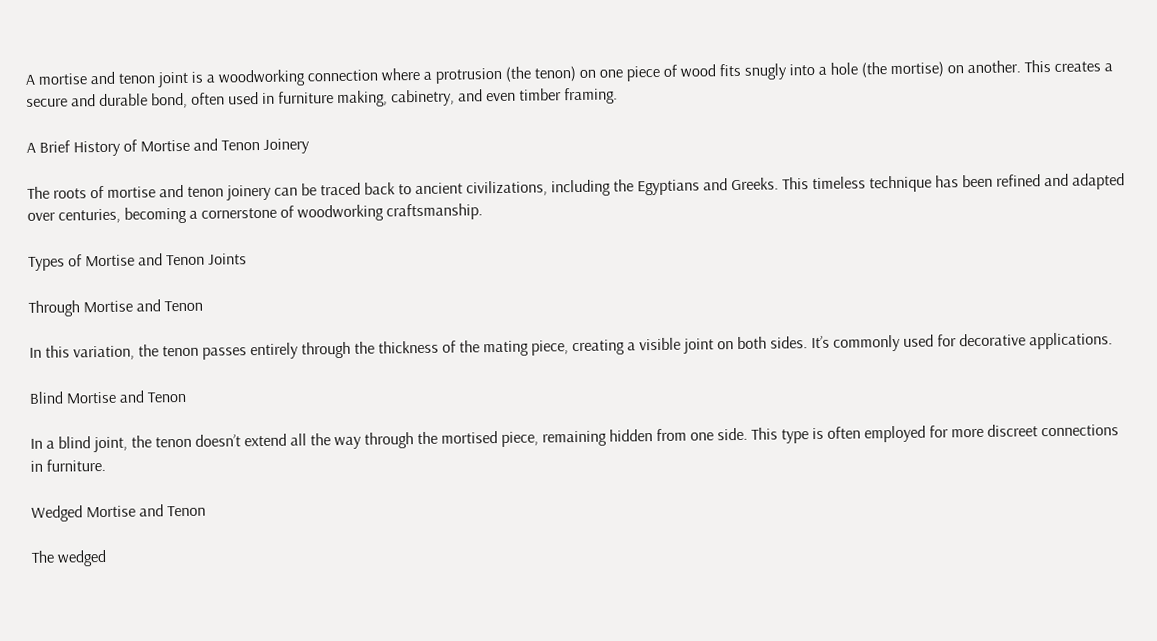A mortise and tenon joint is a woodworking connection where a protrusion (the tenon) on one piece of wood fits snugly into a hole (the mortise) on another. This creates a secure and durable bond, often used in furniture making, cabinetry, and even timber framing.

A Brief History of Mortise and Tenon Joinery

The roots of mortise and tenon joinery can be traced back to ancient civilizations, including the Egyptians and Greeks. This timeless technique has been refined and adapted over centuries, becoming a cornerstone of woodworking craftsmanship.

Types of Mortise and Tenon Joints

Through Mortise and Tenon

In this variation, the tenon passes entirely through the thickness of the mating piece, creating a visible joint on both sides. It’s commonly used for decorative applications.

Blind Mortise and Tenon

In a blind joint, the tenon doesn’t extend all the way through the mortised piece, remaining hidden from one side. This type is often employed for more discreet connections in furniture.

Wedged Mortise and Tenon

The wedged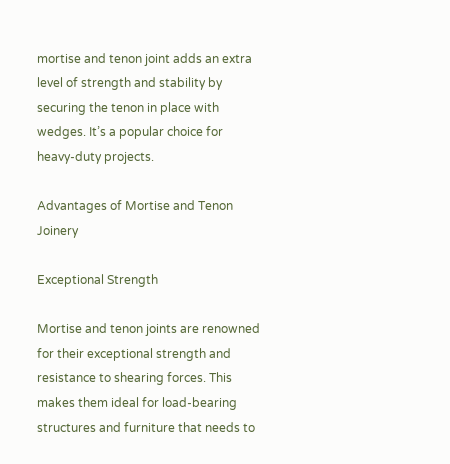mortise and tenon joint adds an extra level of strength and stability by securing the tenon in place with wedges. It’s a popular choice for heavy-duty projects.

Advantages of Mortise and Tenon Joinery

Exceptional Strength

Mortise and tenon joints are renowned for their exceptional strength and resistance to shearing forces. This makes them ideal for load-bearing structures and furniture that needs to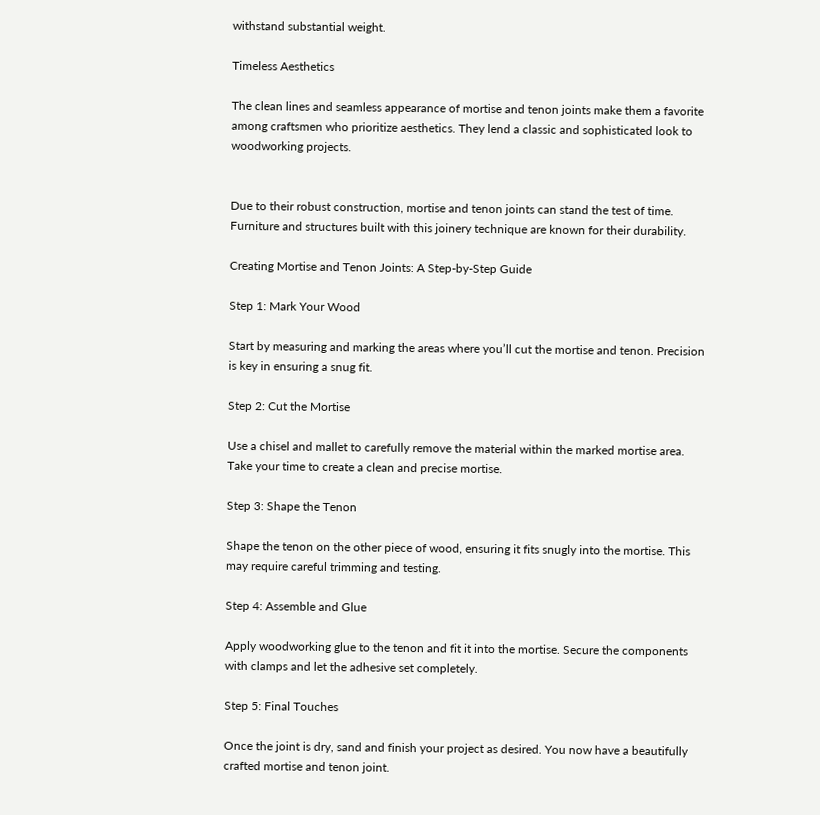withstand substantial weight.

Timeless Aesthetics

The clean lines and seamless appearance of mortise and tenon joints make them a favorite among craftsmen who prioritize aesthetics. They lend a classic and sophisticated look to woodworking projects.


Due to their robust construction, mortise and tenon joints can stand the test of time. Furniture and structures built with this joinery technique are known for their durability.

Creating Mortise and Tenon Joints: A Step-by-Step Guide

Step 1: Mark Your Wood

Start by measuring and marking the areas where you’ll cut the mortise and tenon. Precision is key in ensuring a snug fit.

Step 2: Cut the Mortise

Use a chisel and mallet to carefully remove the material within the marked mortise area. Take your time to create a clean and precise mortise.

Step 3: Shape the Tenon

Shape the tenon on the other piece of wood, ensuring it fits snugly into the mortise. This may require careful trimming and testing.

Step 4: Assemble and Glue

Apply woodworking glue to the tenon and fit it into the mortise. Secure the components with clamps and let the adhesive set completely.

Step 5: Final Touches

Once the joint is dry, sand and finish your project as desired. You now have a beautifully crafted mortise and tenon joint.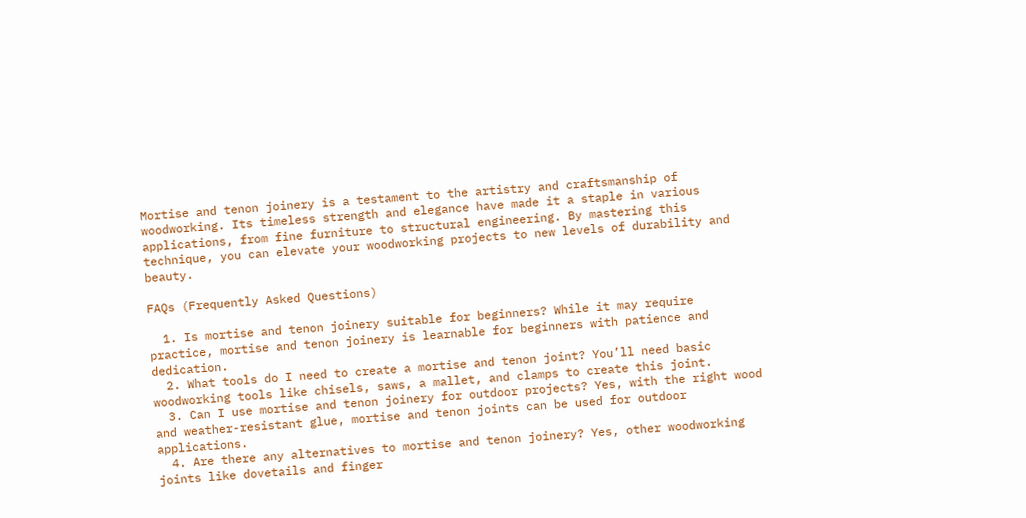Mortise and tenon joinery is a testament to the artistry and craftsmanship of woodworking. Its timeless strength and elegance have made it a staple in various applications, from fine furniture to structural engineering. By mastering this technique, you can elevate your woodworking projects to new levels of durability and beauty.

FAQs (Frequently Asked Questions)

  1. Is mortise and tenon joinery suitable for beginners? While it may require practice, mortise and tenon joinery is learnable for beginners with patience and dedication.
  2. What tools do I need to create a mortise and tenon joint? You’ll need basic woodworking tools like chisels, saws, a mallet, and clamps to create this joint.
  3. Can I use mortise and tenon joinery for outdoor projects? Yes, with the right wood and weather-resistant glue, mortise and tenon joints can be used for outdoor applications.
  4. Are there any alternatives to mortise and tenon joinery? Yes, other woodworking joints like dovetails and finger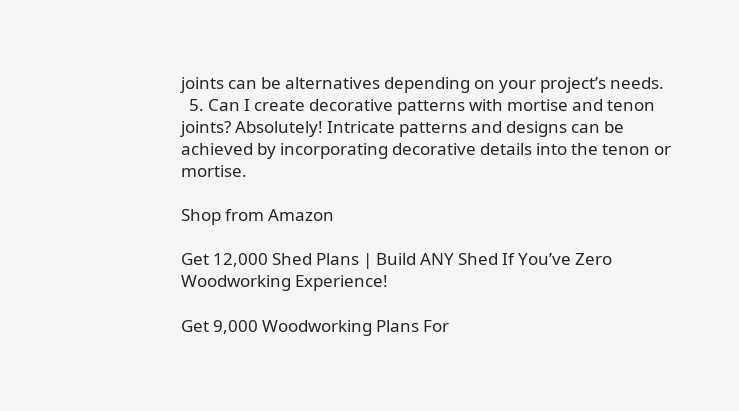joints can be alternatives depending on your project’s needs.
  5. Can I create decorative patterns with mortise and tenon joints? Absolutely! Intricate patterns and designs can be achieved by incorporating decorative details into the tenon or mortise.

Shop from Amazon

Get 12,000 Shed Plans | Build ANY Shed If You’ve Zero Woodworking Experience!

Get 9,000 Woodworking Plans For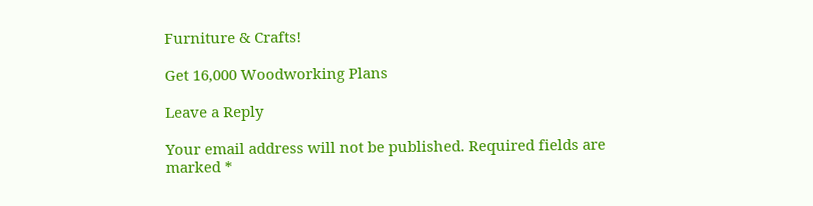Furniture & Crafts!

Get 16,000 Woodworking Plans

Leave a Reply

Your email address will not be published. Required fields are marked *